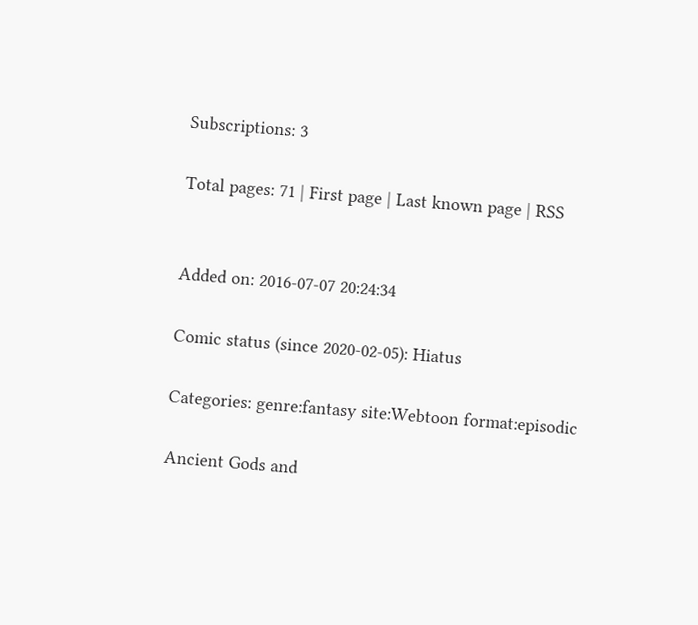Subscriptions: 3

Total pages: 71 | First page | Last known page | RSS


Added on: 2016-07-07 20:24:34

Comic status (since 2020-02-05): Hiatus

Categories: genre:fantasy site:Webtoon format:episodic

Ancient Gods and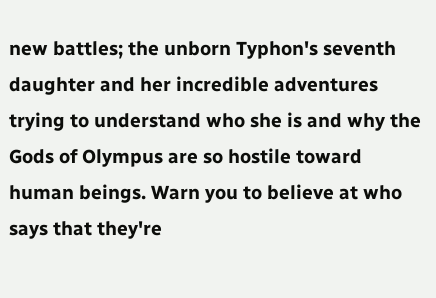new battles; the unborn Typhon's seventh daughter and her incredible adventures trying to understand who she is and why the Gods of Olympus are so hostile toward human beings. Warn you to believe at who says that they're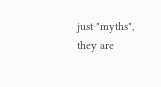just "myths", they are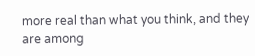more real than what you think, and they are among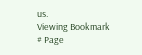us.
Viewing Bookmark
# Page